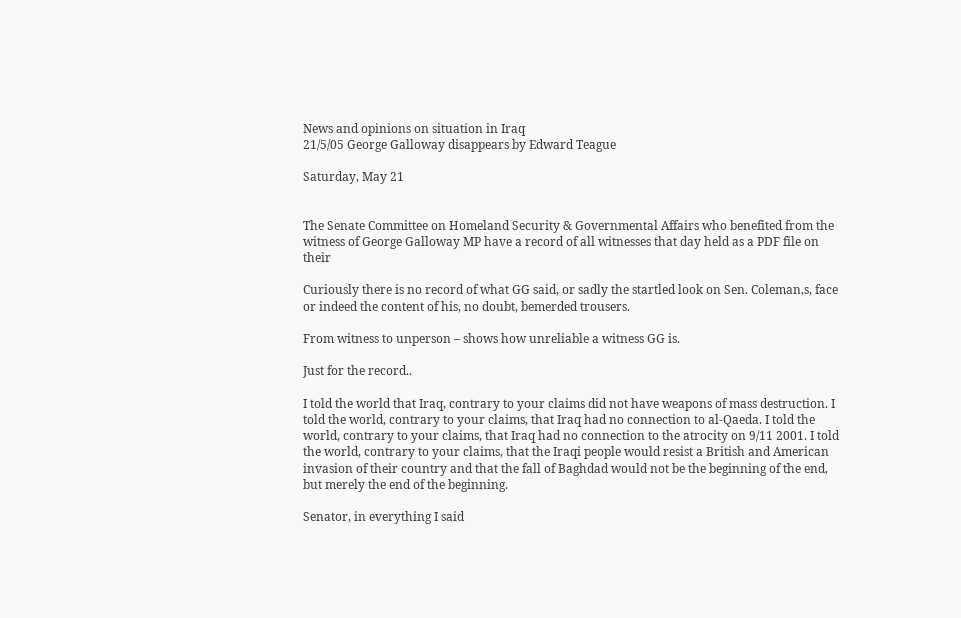News and opinions on situation in Iraq
21/5/05 George Galloway disappears by Edward Teague

Saturday, May 21


The Senate Committee on Homeland Security & Governmental Affairs who benefited from the witness of George Galloway MP have a record of all witnesses that day held as a PDF file on their

Curiously there is no record of what GG said, or sadly the startled look on Sen. Coleman‚s, face or indeed the content of his, no doubt, bemerded trousers.

From witness to unperson – shows how unreliable a witness GG is.

Just for the record..

I told the world that Iraq, contrary to your claims did not have weapons of mass destruction. I told the world, contrary to your claims, that Iraq had no connection to al-Qaeda. I told the world, contrary to your claims, that Iraq had no connection to the atrocity on 9/11 2001. I told the world, contrary to your claims, that the Iraqi people would resist a British and American invasion of their country and that the fall of Baghdad would not be the beginning of the end, but merely the end of the beginning.

Senator, in everything I said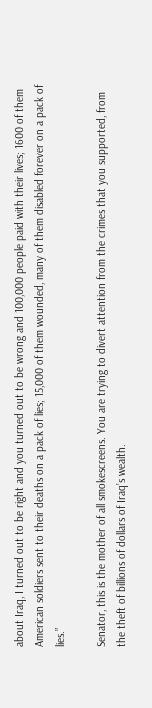about Iraq, I turned out to be right and you turned out to be wrong and 100,000 people paid with their lives; 1600 of them American soldiers sent to their deaths on a pack of lies; 15,000 of them wounded, many of them disabled forever on a pack of lies.”

Senator, this is the mother of all smokescreens. You are trying to divert attention from the crimes that you supported, from the theft of billions of dollars of Iraq’s wealth.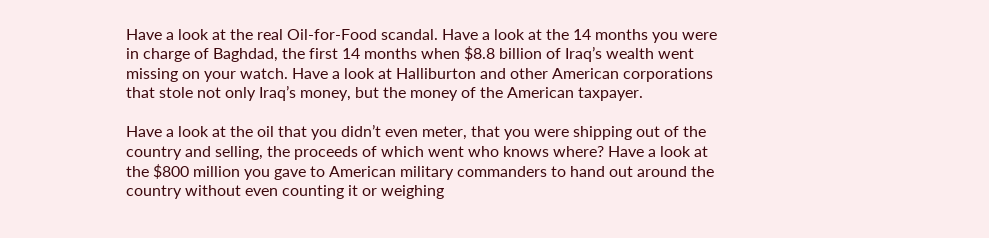Have a look at the real Oil-for-Food scandal. Have a look at the 14 months you were in charge of Baghdad, the first 14 months when $8.8 billion of Iraq’s wealth went missing on your watch. Have a look at Halliburton and other American corporations that stole not only Iraq’s money, but the money of the American taxpayer.

Have a look at the oil that you didn’t even meter, that you were shipping out of the country and selling, the proceeds of which went who knows where? Have a look at the $800 million you gave to American military commanders to hand out around the country without even counting it or weighing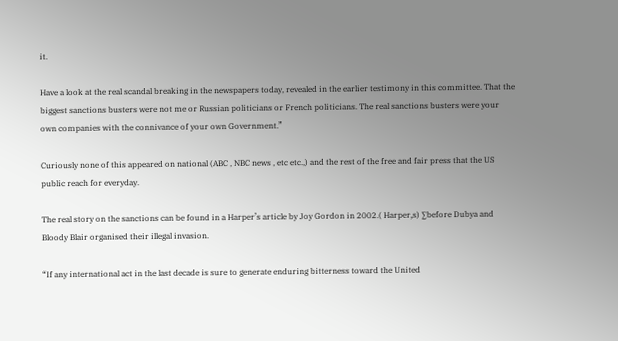it.

Have a look at the real scandal breaking in the newspapers today, revealed in the earlier testimony in this committee. That the biggest sanctions busters were not me or Russian politicians or French politicians. The real sanctions busters were your own companies with the connivance of your own Government.”

Curiously none of this appeared on national (ABC , NBC news , etc etc.,) and the rest of the free and fair press that the US public reach for everyday.

The real story on the sanctions can be found in a Harper’s article by Joy Gordon in 2002.( Harper‚s) ∑before Dubya and Bloody Blair organised their illegal invasion.

“If any international act in the last decade is sure to generate enduring bitterness toward the United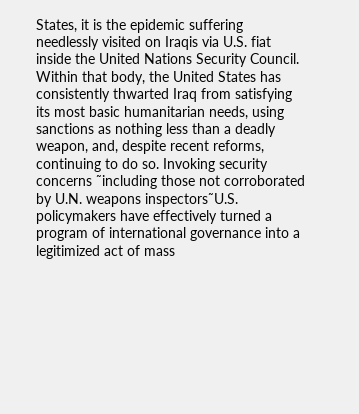States, it is the epidemic suffering needlessly visited on Iraqis via U.S. fiat inside the United Nations Security Council. Within that body, the United States has consistently thwarted Iraq from satisfying its most basic humanitarian needs, using sanctions as nothing less than a deadly weapon, and, despite recent reforms, continuing to do so. Invoking security concerns ˜including those not corroborated by U.N. weapons inspectors˜U.S. policymakers have effectively turned a program of international governance into a legitimized act of mass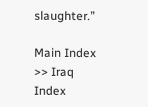slaughter.”

Main Index >> Iraq Index